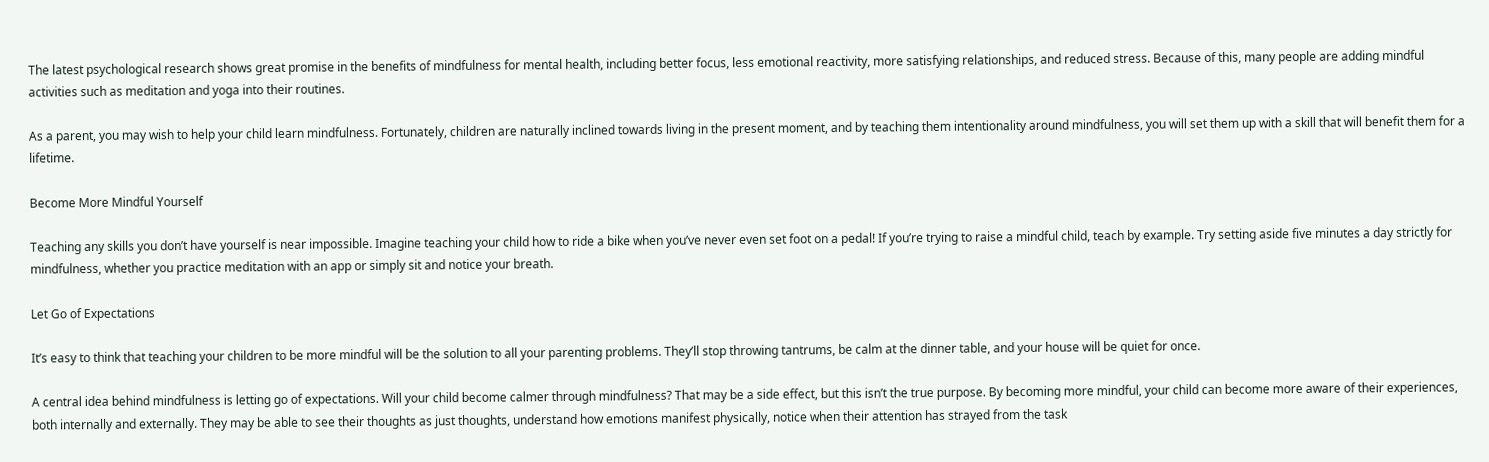The latest psychological research shows great promise in the benefits of mindfulness for mental health, including better focus, less emotional reactivity, more satisfying relationships, and reduced stress. Because of this, many people are adding mindful activities such as meditation and yoga into their routines.

As a parent, you may wish to help your child learn mindfulness. Fortunately, children are naturally inclined towards living in the present moment, and by teaching them intentionality around mindfulness, you will set them up with a skill that will benefit them for a lifetime.

Become More Mindful Yourself

Teaching any skills you don’t have yourself is near impossible. Imagine teaching your child how to ride a bike when you’ve never even set foot on a pedal! If you’re trying to raise a mindful child, teach by example. Try setting aside five minutes a day strictly for mindfulness, whether you practice meditation with an app or simply sit and notice your breath.

Let Go of Expectations

It’s easy to think that teaching your children to be more mindful will be the solution to all your parenting problems. They’ll stop throwing tantrums, be calm at the dinner table, and your house will be quiet for once.

A central idea behind mindfulness is letting go of expectations. Will your child become calmer through mindfulness? That may be a side effect, but this isn’t the true purpose. By becoming more mindful, your child can become more aware of their experiences, both internally and externally. They may be able to see their thoughts as just thoughts, understand how emotions manifest physically, notice when their attention has strayed from the task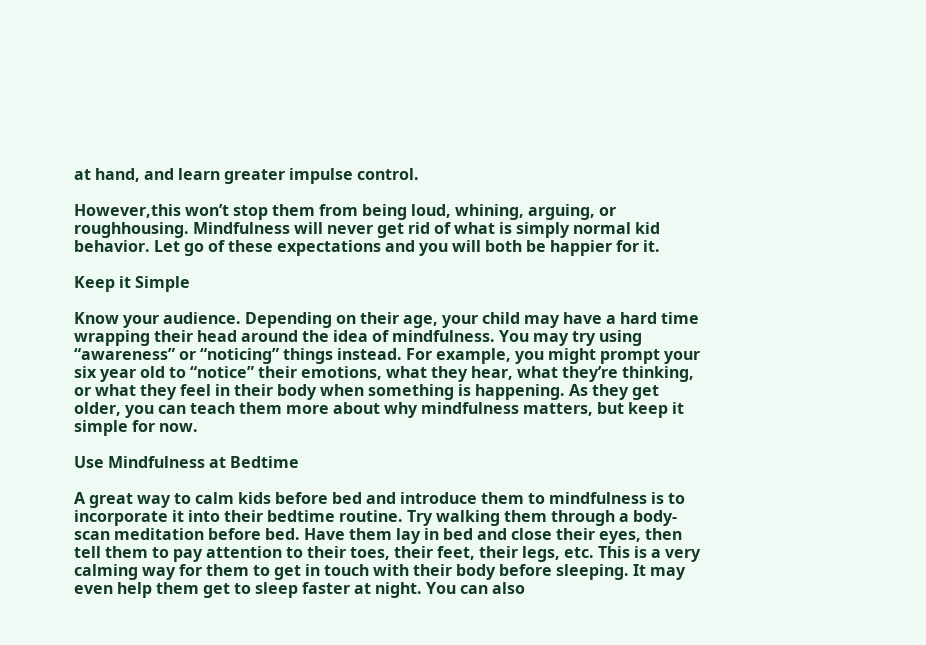at hand, and learn greater impulse control.

However,this won’t stop them from being loud, whining, arguing, or roughhousing. Mindfulness will never get rid of what is simply normal kid behavior. Let go of these expectations and you will both be happier for it.

Keep it Simple

Know your audience. Depending on their age, your child may have a hard time wrapping their head around the idea of mindfulness. You may try using “awareness” or “noticing” things instead. For example, you might prompt your six year old to “notice” their emotions, what they hear, what they’re thinking, or what they feel in their body when something is happening. As they get older, you can teach them more about why mindfulness matters, but keep it simple for now.

Use Mindfulness at Bedtime

A great way to calm kids before bed and introduce them to mindfulness is to incorporate it into their bedtime routine. Try walking them through a body-scan meditation before bed. Have them lay in bed and close their eyes, then tell them to pay attention to their toes, their feet, their legs, etc. This is a very calming way for them to get in touch with their body before sleeping. It may even help them get to sleep faster at night. You can also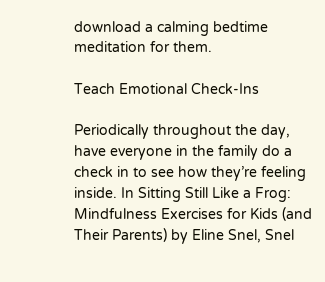download a calming bedtime meditation for them.

Teach Emotional Check-Ins

Periodically throughout the day, have everyone in the family do a check in to see how they’re feeling inside. In Sitting Still Like a Frog: Mindfulness Exercises for Kids (and Their Parents) by Eline Snel, Snel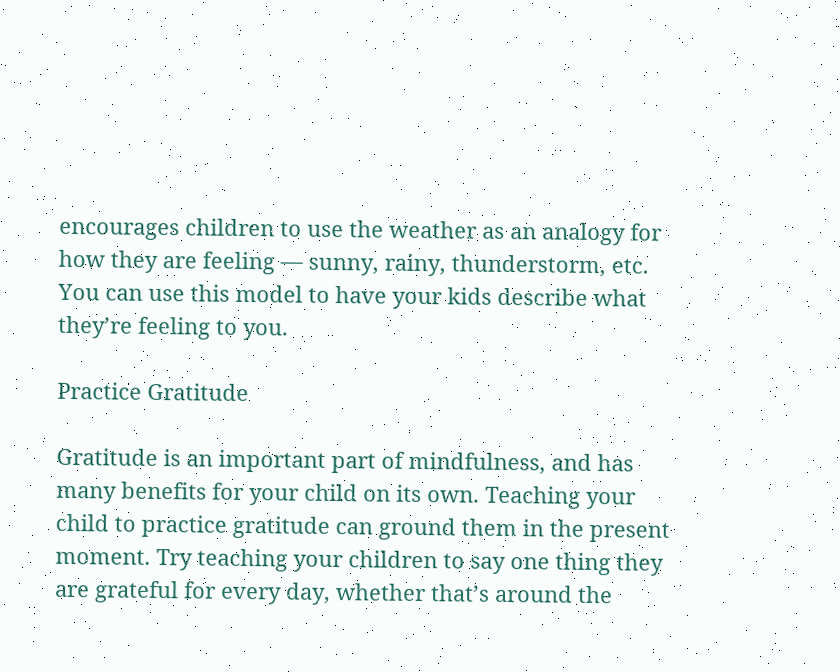encourages children to use the weather as an analogy for how they are feeling — sunny, rainy, thunderstorm, etc. You can use this model to have your kids describe what they’re feeling to you.

Practice Gratitude

Gratitude is an important part of mindfulness, and has many benefits for your child on its own. Teaching your child to practice gratitude can ground them in the present moment. Try teaching your children to say one thing they are grateful for every day, whether that’s around the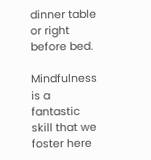dinner table or right before bed.

Mindfulness is a fantastic skill that we foster here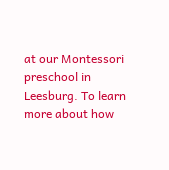at our Montessori preschool in Leesburg. To learn more about how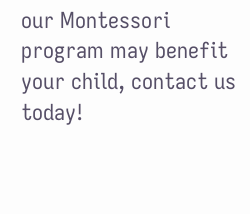our Montessori program may benefit your child, contact us today!